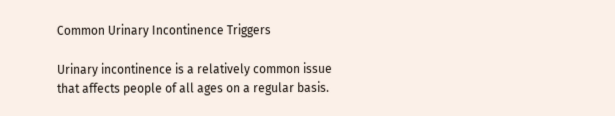Common Urinary Incontinence Triggers

Urinary incontinence is a relatively common issue that affects people of all ages on a regular basis.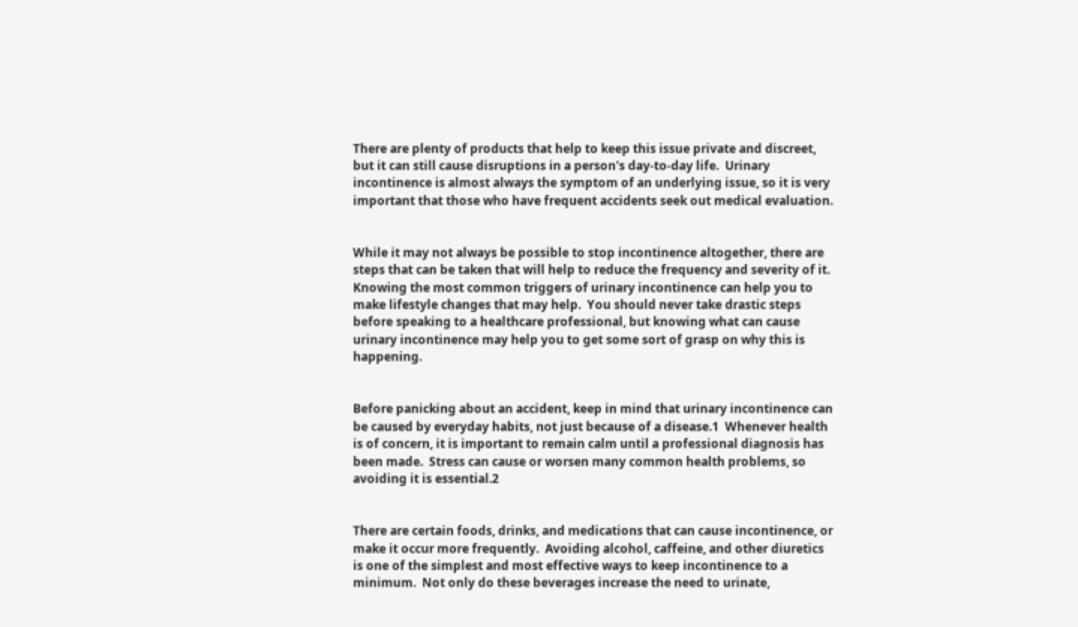There are plenty of products that help to keep this issue private and discreet, but it can still cause disruptions in a person's day-to-day life.  Urinary incontinence is almost always the symptom of an underlying issue, so it is very important that those who have frequent accidents seek out medical evaluation.


While it may not always be possible to stop incontinence altogether, there are steps that can be taken that will help to reduce the frequency and severity of it.  Knowing the most common triggers of urinary incontinence can help you to make lifestyle changes that may help.  You should never take drastic steps before speaking to a healthcare professional, but knowing what can cause urinary incontinence may help you to get some sort of grasp on why this is happening.


Before panicking about an accident, keep in mind that urinary incontinence can be caused by everyday habits, not just because of a disease.1  Whenever health is of concern, it is important to remain calm until a professional diagnosis has been made.  Stress can cause or worsen many common health problems, so avoiding it is essential.2


There are certain foods, drinks, and medications that can cause incontinence, or make it occur more frequently.  Avoiding alcohol, caffeine, and other diuretics is one of the simplest and most effective ways to keep incontinence to a minimum.  Not only do these beverages increase the need to urinate,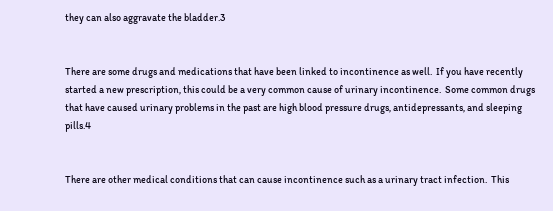they can also aggravate the bladder.3


There are some drugs and medications that have been linked to incontinence as well.  If you have recently started a new prescription, this could be a very common cause of urinary incontinence.  Some common drugs that have caused urinary problems in the past are high blood pressure drugs, antidepressants, and sleeping pills.4


There are other medical conditions that can cause incontinence such as a urinary tract infection.  This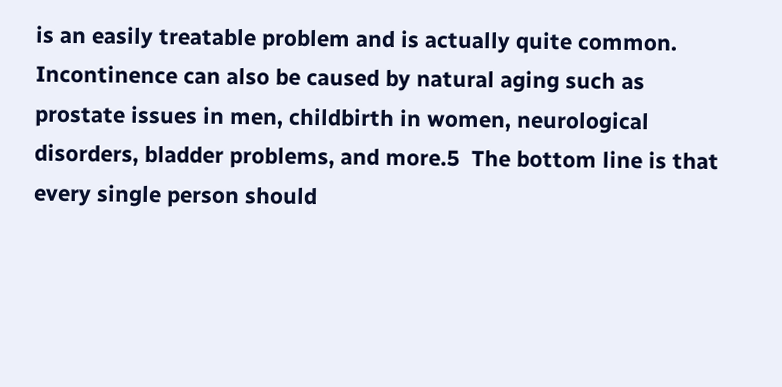is an easily treatable problem and is actually quite common.  Incontinence can also be caused by natural aging such as prostate issues in men, childbirth in women, neurological disorders, bladder problems, and more.5  The bottom line is that every single person should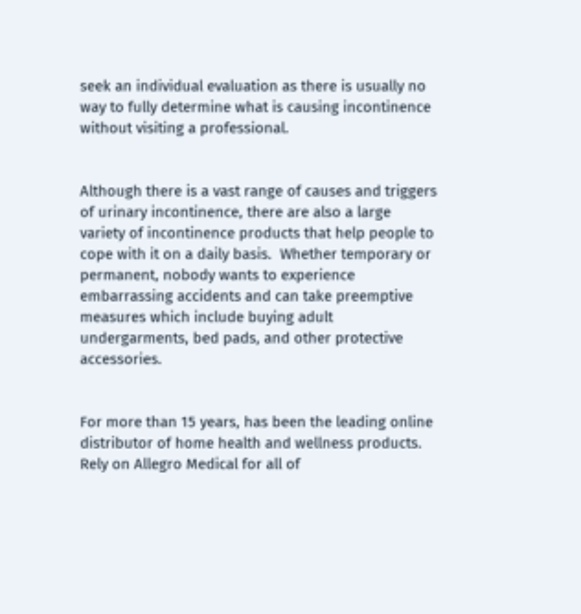seek an individual evaluation as there is usually no way to fully determine what is causing incontinence without visiting a professional.


Although there is a vast range of causes and triggers of urinary incontinence, there are also a large variety of incontinence products that help people to cope with it on a daily basis.  Whether temporary or permanent, nobody wants to experience embarrassing accidents and can take preemptive measures which include buying adult undergarments, bed pads, and other protective accessories.


For more than 15 years, has been the leading online distributor of home health and wellness products.  Rely on Allegro Medical for all of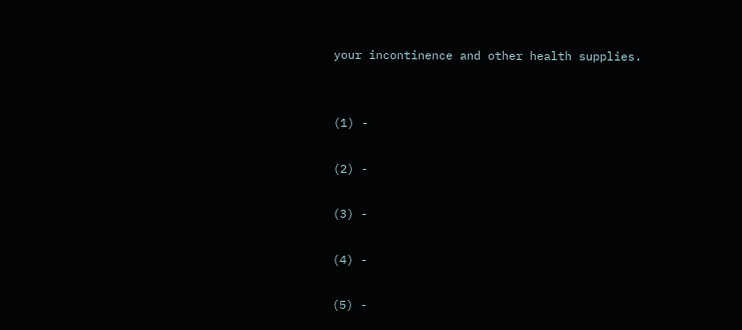your incontinence and other health supplies.


(1) -

(2) -

(3) -

(4) -

(5) -